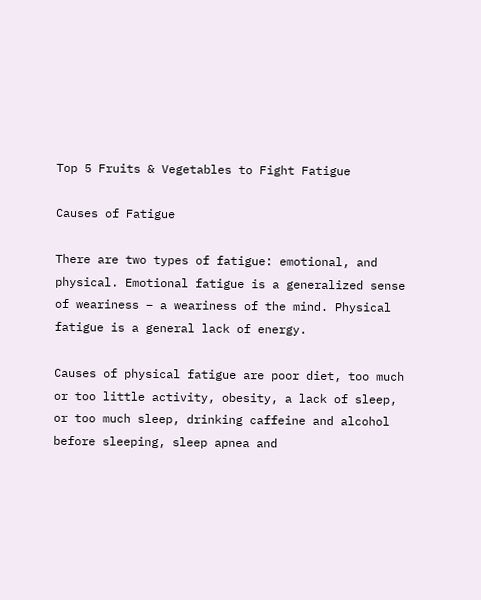Top 5 Fruits & Vegetables to Fight Fatigue

Causes of Fatigue

There are two types of fatigue: emotional, and physical. Emotional fatigue is a generalized sense of weariness – a weariness of the mind. Physical fatigue is a general lack of energy.

Causes of physical fatigue are poor diet, too much or too little activity, obesity, a lack of sleep, or too much sleep, drinking caffeine and alcohol before sleeping, sleep apnea and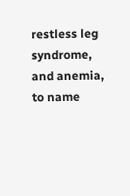restless leg syndrome, and anemia, to name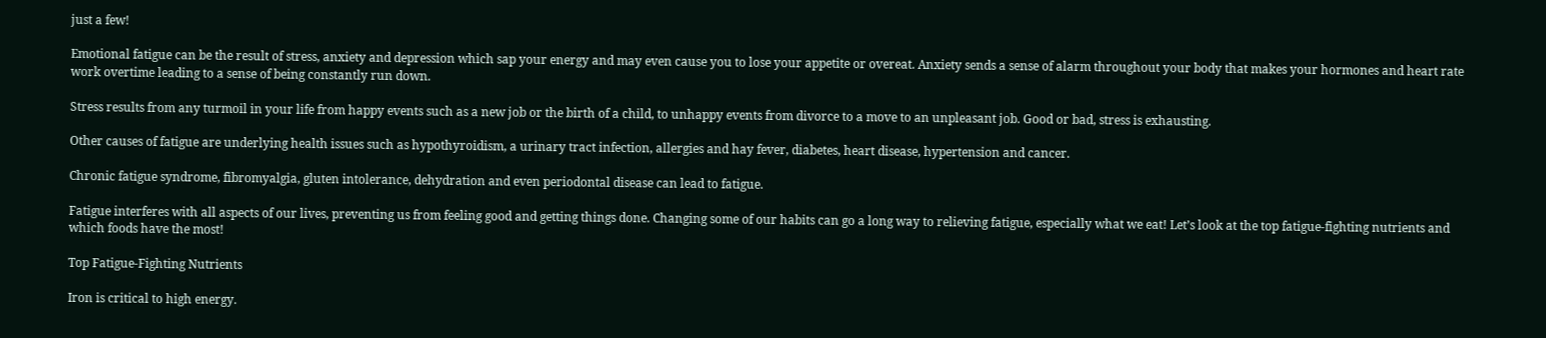just a few!

Emotional fatigue can be the result of stress, anxiety and depression which sap your energy and may even cause you to lose your appetite or overeat. Anxiety sends a sense of alarm throughout your body that makes your hormones and heart rate work overtime leading to a sense of being constantly run down.

Stress results from any turmoil in your life from happy events such as a new job or the birth of a child, to unhappy events from divorce to a move to an unpleasant job. Good or bad, stress is exhausting.

Other causes of fatigue are underlying health issues such as hypothyroidism, a urinary tract infection, allergies and hay fever, diabetes, heart disease, hypertension and cancer.

Chronic fatigue syndrome, fibromyalgia, gluten intolerance, dehydration and even periodontal disease can lead to fatigue.

Fatigue interferes with all aspects of our lives, preventing us from feeling good and getting things done. Changing some of our habits can go a long way to relieving fatigue, especially what we eat! Let’s look at the top fatigue-fighting nutrients and which foods have the most!

Top Fatigue-Fighting Nutrients

Iron is critical to high energy.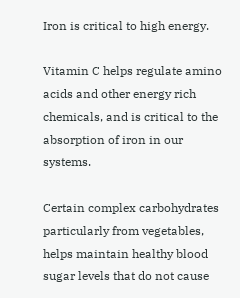Iron is critical to high energy.

Vitamin C helps regulate amino acids and other energy rich chemicals, and is critical to the absorption of iron in our systems.

Certain complex carbohydrates particularly from vegetables, helps maintain healthy blood sugar levels that do not cause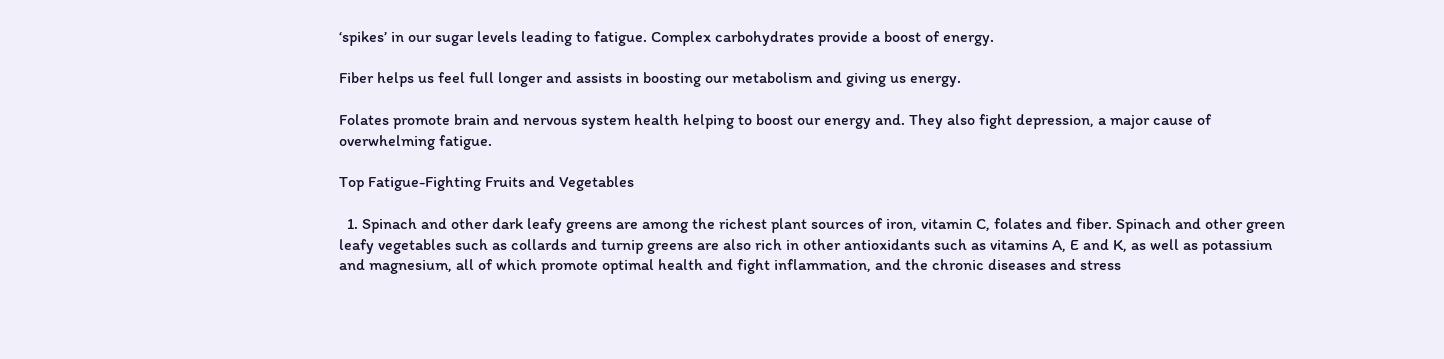‘spikes’ in our sugar levels leading to fatigue. Complex carbohydrates provide a boost of energy.

Fiber helps us feel full longer and assists in boosting our metabolism and giving us energy.

Folates promote brain and nervous system health helping to boost our energy and. They also fight depression, a major cause of overwhelming fatigue.

Top Fatigue-Fighting Fruits and Vegetables

  1. Spinach and other dark leafy greens are among the richest plant sources of iron, vitamin C, folates and fiber. Spinach and other green leafy vegetables such as collards and turnip greens are also rich in other antioxidants such as vitamins A, E and K, as well as potassium and magnesium, all of which promote optimal health and fight inflammation, and the chronic diseases and stress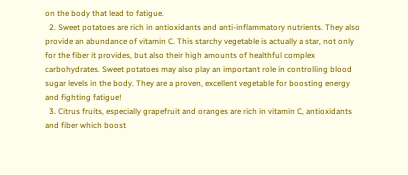on the body that lead to fatigue.
  2. Sweet potatoes are rich in antioxidants and anti-inflammatory nutrients. They also provide an abundance of vitamin C. This starchy vegetable is actually a star, not only for the fiber it provides, but also their high amounts of healthful complex carbohydrates. Sweet potatoes may also play an important role in controlling blood sugar levels in the body. They are a proven, excellent vegetable for boosting energy and fighting fatigue!
  3. Citrus fruits, especially grapefruit and oranges are rich in vitamin C, antioxidants and fiber which boost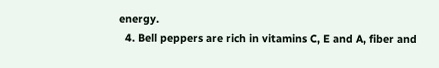energy.
  4. Bell peppers are rich in vitamins C, E and A, fiber and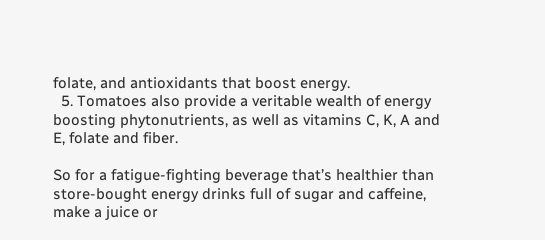folate, and antioxidants that boost energy.
  5. Tomatoes also provide a veritable wealth of energy boosting phytonutrients, as well as vitamins C, K, A and E, folate and fiber.

So for a fatigue-fighting beverage that’s healthier than store-bought energy drinks full of sugar and caffeine, make a juice or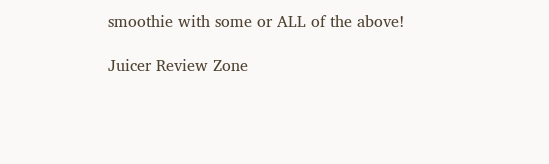smoothie with some or ALL of the above!

Juicer Review Zone